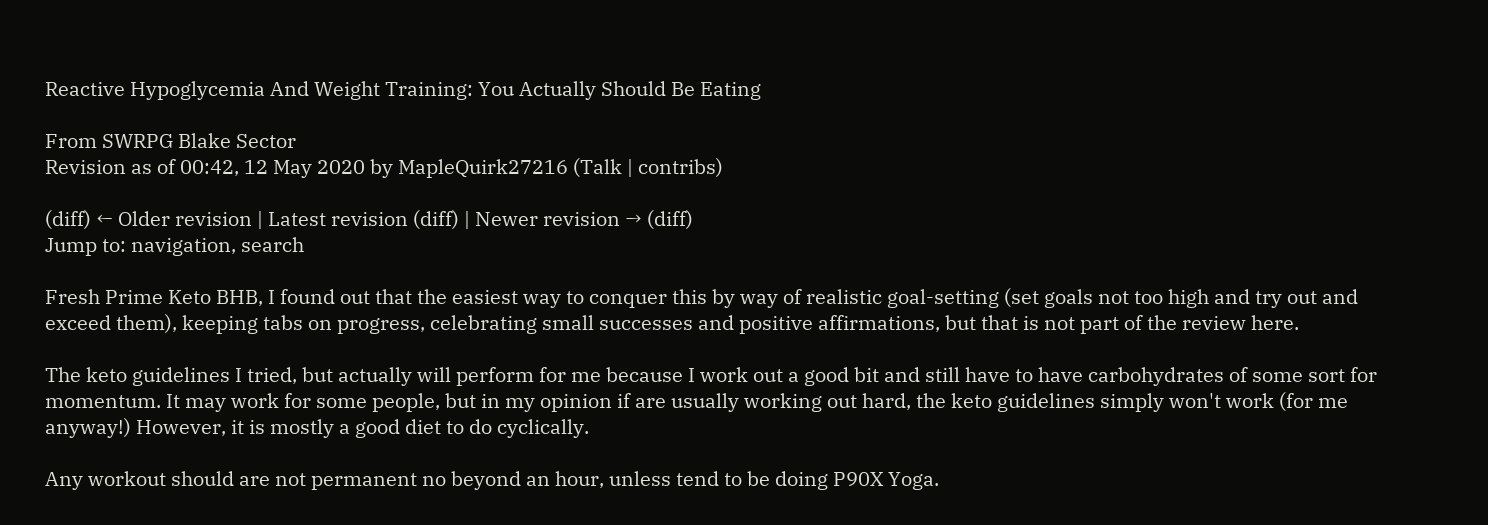Reactive Hypoglycemia And Weight Training: You Actually Should Be Eating

From SWRPG Blake Sector
Revision as of 00:42, 12 May 2020 by MapleQuirk27216 (Talk | contribs)

(diff) ← Older revision | Latest revision (diff) | Newer revision → (diff)
Jump to: navigation, search

Fresh Prime Keto BHB, I found out that the easiest way to conquer this by way of realistic goal-setting (set goals not too high and try out and exceed them), keeping tabs on progress, celebrating small successes and positive affirmations, but that is not part of the review here.

The keto guidelines I tried, but actually will perform for me because I work out a good bit and still have to have carbohydrates of some sort for momentum. It may work for some people, but in my opinion if are usually working out hard, the keto guidelines simply won't work (for me anyway!) However, it is mostly a good diet to do cyclically.

Any workout should are not permanent no beyond an hour, unless tend to be doing P90X Yoga.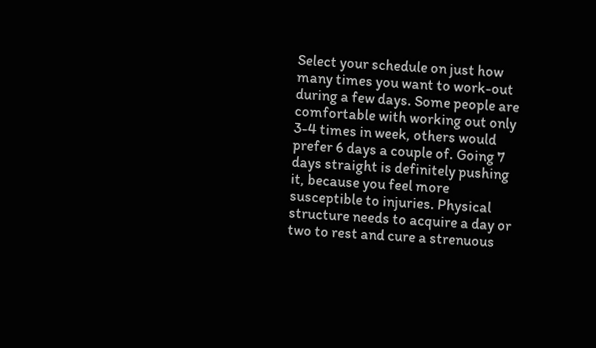Select your schedule on just how many times you want to work-out during a few days. Some people are comfortable with working out only 3-4 times in week, others would prefer 6 days a couple of. Going 7 days straight is definitely pushing it, because you feel more susceptible to injuries. Physical structure needs to acquire a day or two to rest and cure a strenuous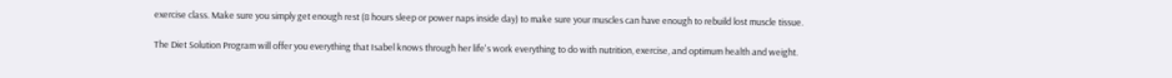exercise class. Make sure you simply get enough rest (8 hours sleep or power naps inside day) to make sure your muscles can have enough to rebuild lost muscle tissue.

The Diet Solution Program will offer you everything that Isabel knows through her life's work everything to do with nutrition, exercise, and optimum health and weight.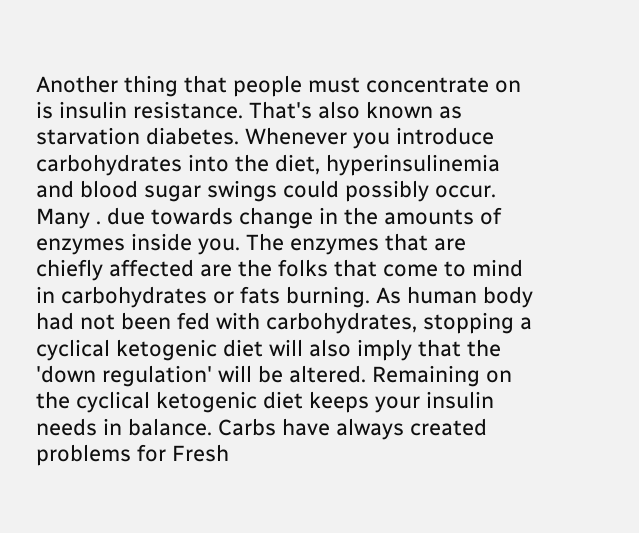Another thing that people must concentrate on is insulin resistance. That's also known as starvation diabetes. Whenever you introduce carbohydrates into the diet, hyperinsulinemia and blood sugar swings could possibly occur. Many . due towards change in the amounts of enzymes inside you. The enzymes that are chiefly affected are the folks that come to mind in carbohydrates or fats burning. As human body had not been fed with carbohydrates, stopping a cyclical ketogenic diet will also imply that the 'down regulation' will be altered. Remaining on the cyclical ketogenic diet keeps your insulin needs in balance. Carbs have always created problems for Fresh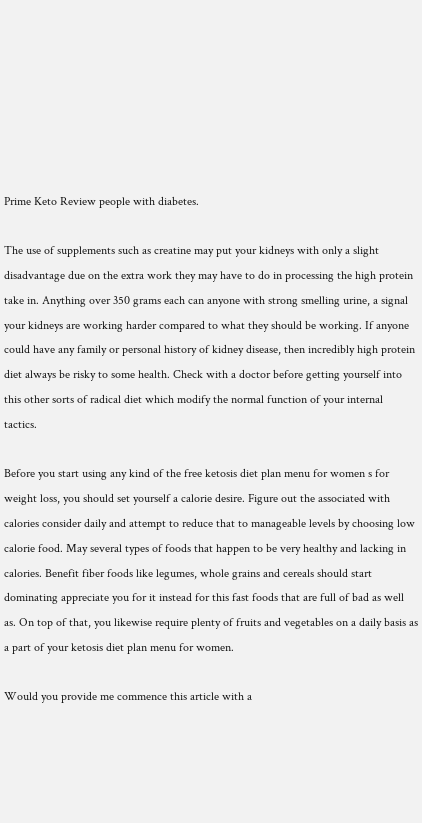Prime Keto Review people with diabetes.

The use of supplements such as creatine may put your kidneys with only a slight disadvantage due on the extra work they may have to do in processing the high protein take in. Anything over 350 grams each can anyone with strong smelling urine, a signal your kidneys are working harder compared to what they should be working. If anyone could have any family or personal history of kidney disease, then incredibly high protein diet always be risky to some health. Check with a doctor before getting yourself into this other sorts of radical diet which modify the normal function of your internal tactics.

Before you start using any kind of the free ketosis diet plan menu for women s for weight loss, you should set yourself a calorie desire. Figure out the associated with calories consider daily and attempt to reduce that to manageable levels by choosing low calorie food. May several types of foods that happen to be very healthy and lacking in calories. Benefit fiber foods like legumes, whole grains and cereals should start dominating appreciate you for it instead for this fast foods that are full of bad as well as. On top of that, you likewise require plenty of fruits and vegetables on a daily basis as a part of your ketosis diet plan menu for women.

Would you provide me commence this article with a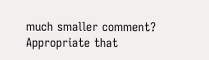much smaller comment? Appropriate that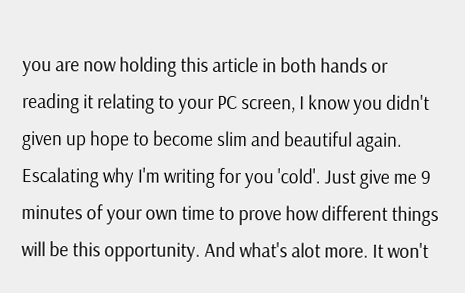you are now holding this article in both hands or reading it relating to your PC screen, I know you didn't given up hope to become slim and beautiful again. Escalating why I'm writing for you 'cold'. Just give me 9 minutes of your own time to prove how different things will be this opportunity. And what's alot more. It won't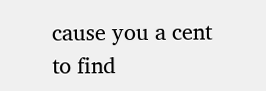cause you a cent to find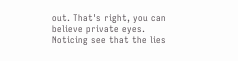out. That's right, you can believe private eyes. Noticing see that the lies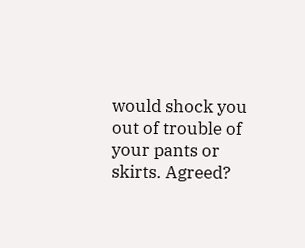would shock you out of trouble of your pants or skirts. Agreed?